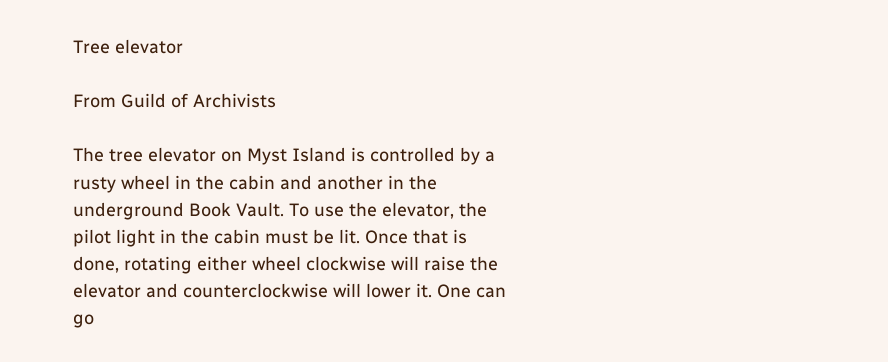Tree elevator

From Guild of Archivists

The tree elevator on Myst Island is controlled by a rusty wheel in the cabin and another in the underground Book Vault. To use the elevator, the pilot light in the cabin must be lit. Once that is done, rotating either wheel clockwise will raise the elevator and counterclockwise will lower it. One can go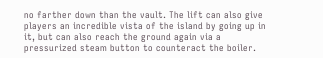no farther down than the vault. The lift can also give players an incredible vista of the island by going up in it, but can also reach the ground again via a pressurized steam button to counteract the boiler.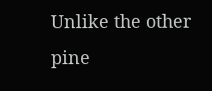Unlike the other pine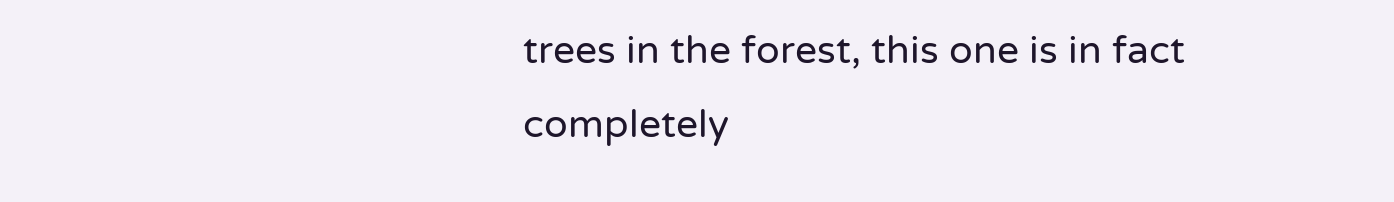trees in the forest, this one is in fact completely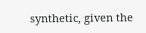synthetic, given the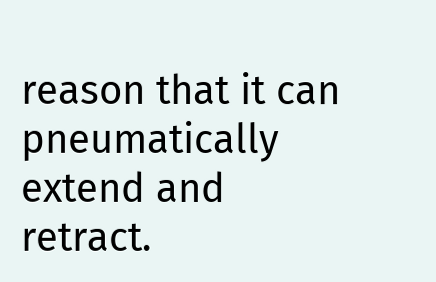reason that it can pneumatically extend and retract.